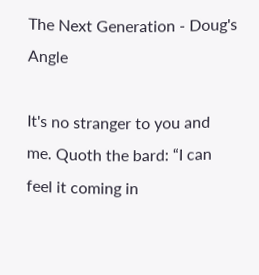The Next Generation - Doug's Angle

It's no stranger to you and me. Quoth the bard: “I can feel it coming in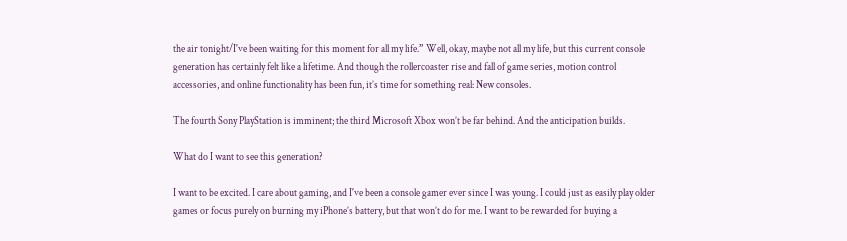the air tonight/I've been waiting for this moment for all my life.” Well, okay, maybe not all my life, but this current console generation has certainly felt like a lifetime. And though the rollercoaster rise and fall of game series, motion control accessories, and online functionality has been fun, it’s time for something real: New consoles.

The fourth Sony PlayStation is imminent; the third Microsoft Xbox won’t be far behind. And the anticipation builds.

What do I want to see this generation?

I want to be excited. I care about gaming, and I've been a console gamer ever since I was young. I could just as easily play older games or focus purely on burning my iPhone’s battery, but that won’t do for me. I want to be rewarded for buying a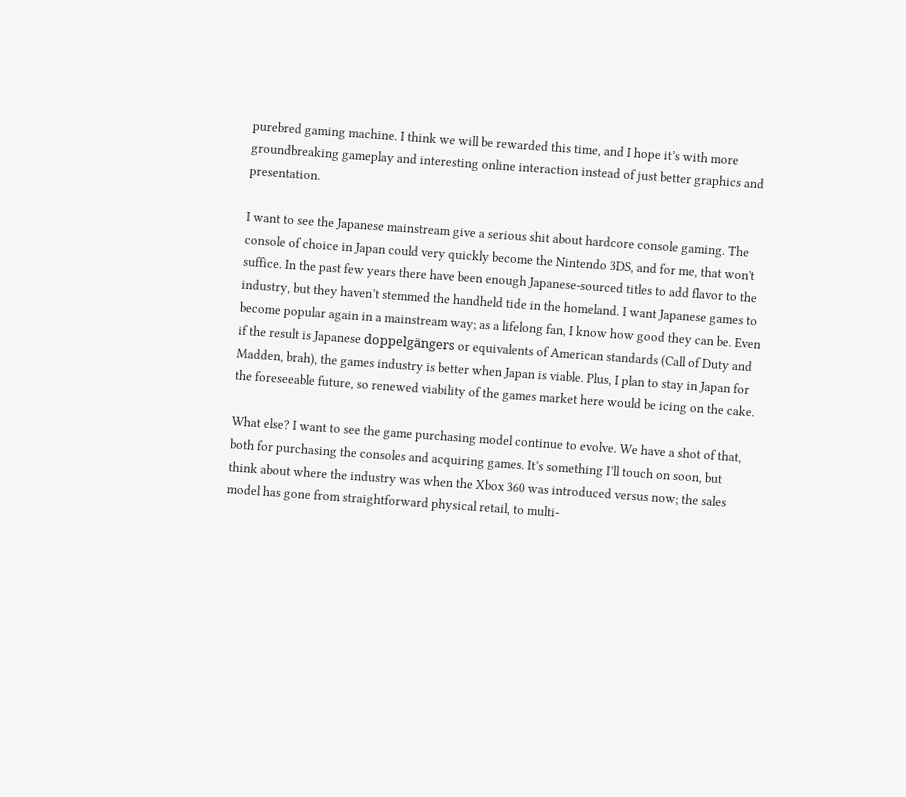purebred gaming machine. I think we will be rewarded this time, and I hope it’s with more groundbreaking gameplay and interesting online interaction instead of just better graphics and presentation.

I want to see the Japanese mainstream give a serious shit about hardcore console gaming. The console of choice in Japan could very quickly become the Nintendo 3DS, and for me, that won't suffice. In the past few years there have been enough Japanese-sourced titles to add flavor to the industry, but they haven’t stemmed the handheld tide in the homeland. I want Japanese games to become popular again in a mainstream way; as a lifelong fan, I know how good they can be. Even if the result is Japanese doppelgängers or equivalents of American standards (Call of Duty and Madden, brah), the games industry is better when Japan is viable. Plus, I plan to stay in Japan for the foreseeable future, so renewed viability of the games market here would be icing on the cake.

What else? I want to see the game purchasing model continue to evolve. We have a shot of that, both for purchasing the consoles and acquiring games. It’s something I’ll touch on soon, but think about where the industry was when the Xbox 360 was introduced versus now; the sales model has gone from straightforward physical retail, to multi-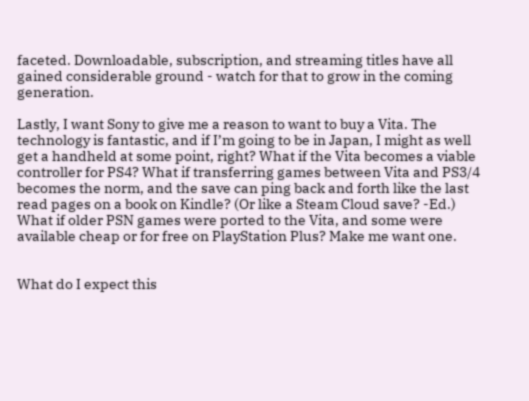faceted. Downloadable, subscription, and streaming titles have all gained considerable ground - watch for that to grow in the coming generation.

Lastly, I want Sony to give me a reason to want to buy a Vita. The technology is fantastic, and if I’m going to be in Japan, I might as well get a handheld at some point, right? What if the Vita becomes a viable controller for PS4? What if transferring games between Vita and PS3/4 becomes the norm, and the save can ping back and forth like the last read pages on a book on Kindle? (Or like a Steam Cloud save? -Ed.) What if older PSN games were ported to the Vita, and some were available cheap or for free on PlayStation Plus? Make me want one.


What do I expect this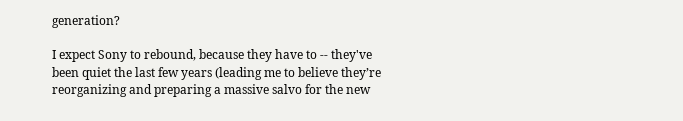generation?

I expect Sony to rebound, because they have to -- they've been quiet the last few years (leading me to believe they’re reorganizing and preparing a massive salvo for the new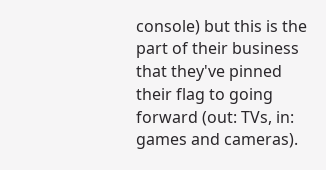console) but this is the part of their business that they've pinned their flag to going forward (out: TVs, in: games and cameras).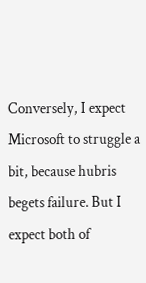Conversely, I expect Microsoft to struggle a bit, because hubris begets failure. But I expect both of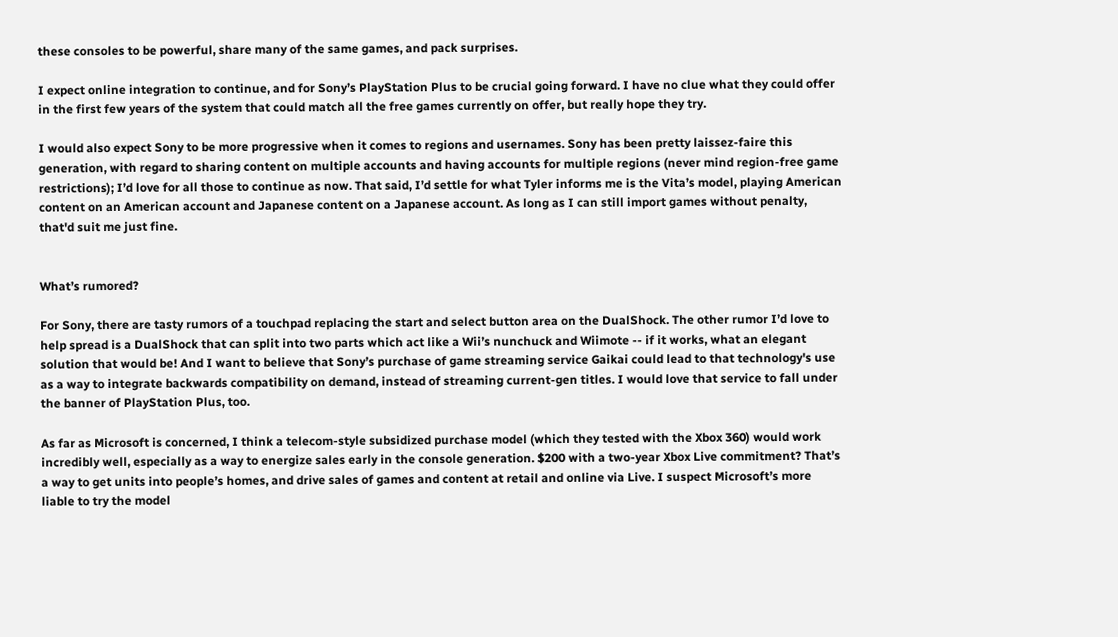these consoles to be powerful, share many of the same games, and pack surprises.

I expect online integration to continue, and for Sony’s PlayStation Plus to be crucial going forward. I have no clue what they could offer in the first few years of the system that could match all the free games currently on offer, but really hope they try.

I would also expect Sony to be more progressive when it comes to regions and usernames. Sony has been pretty laissez-faire this generation, with regard to sharing content on multiple accounts and having accounts for multiple regions (never mind region-free game restrictions); I’d love for all those to continue as now. That said, I’d settle for what Tyler informs me is the Vita’s model, playing American content on an American account and Japanese content on a Japanese account. As long as I can still import games without penalty, that'd suit me just fine.


What’s rumored?

For Sony, there are tasty rumors of a touchpad replacing the start and select button area on the DualShock. The other rumor I’d love to help spread is a DualShock that can split into two parts which act like a Wii’s nunchuck and Wiimote -- if it works, what an elegant solution that would be! And I want to believe that Sony’s purchase of game streaming service Gaikai could lead to that technology's use as a way to integrate backwards compatibility on demand, instead of streaming current-gen titles. I would love that service to fall under the banner of PlayStation Plus, too.

As far as Microsoft is concerned, I think a telecom-style subsidized purchase model (which they tested with the Xbox 360) would work incredibly well, especially as a way to energize sales early in the console generation. $200 with a two-year Xbox Live commitment? That’s a way to get units into people’s homes, and drive sales of games and content at retail and online via Live. I suspect Microsoft’s more liable to try the model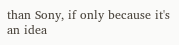than Sony, if only because it's an idea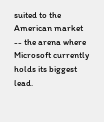suited to the American market -- the arena where Microsoft currently holds its biggest lead.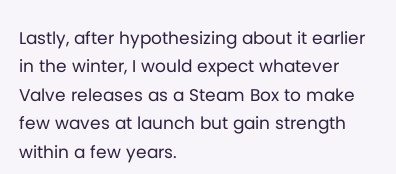Lastly, after hypothesizing about it earlier in the winter, I would expect whatever Valve releases as a Steam Box to make few waves at launch but gain strength within a few years.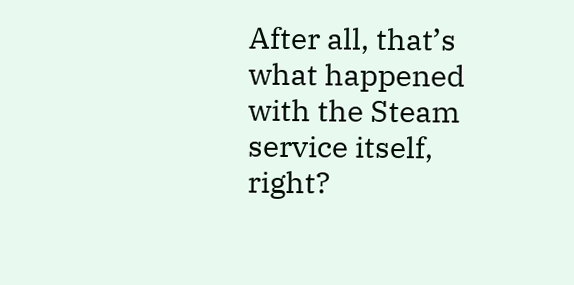After all, that’s what happened with the Steam service itself, right?